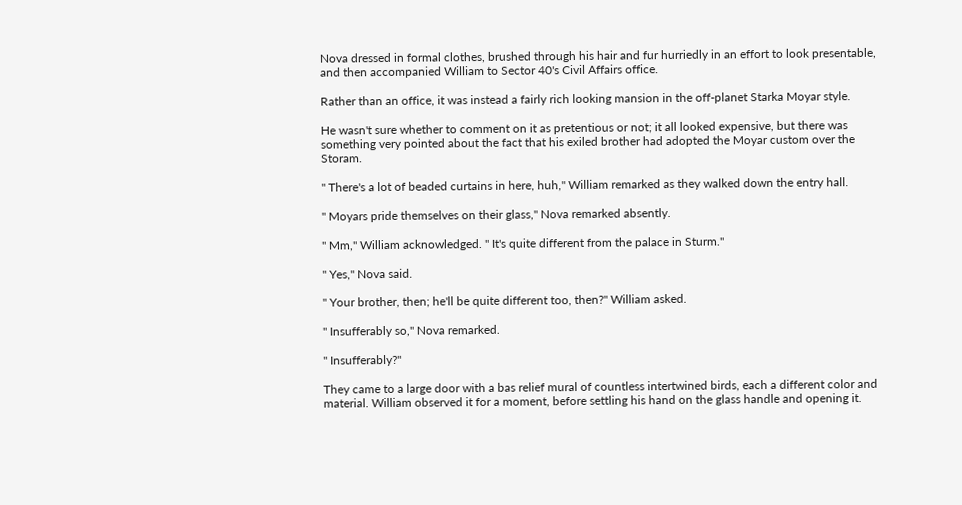Nova dressed in formal clothes, brushed through his hair and fur hurriedly in an effort to look presentable, and then accompanied William to Sector 40's Civil Affairs office.

Rather than an office, it was instead a fairly rich looking mansion in the off-planet Starka Moyar style.

He wasn't sure whether to comment on it as pretentious or not; it all looked expensive, but there was something very pointed about the fact that his exiled brother had adopted the Moyar custom over the Storam.

" There's a lot of beaded curtains in here, huh," William remarked as they walked down the entry hall.

" Moyars pride themselves on their glass," Nova remarked absently.

" Mm," William acknowledged. " It's quite different from the palace in Sturm."

" Yes," Nova said.

" Your brother, then; he'll be quite different too, then?" William asked.

" Insufferably so," Nova remarked.

" Insufferably?"

They came to a large door with a bas relief mural of countless intertwined birds, each a different color and material. William observed it for a moment, before settling his hand on the glass handle and opening it.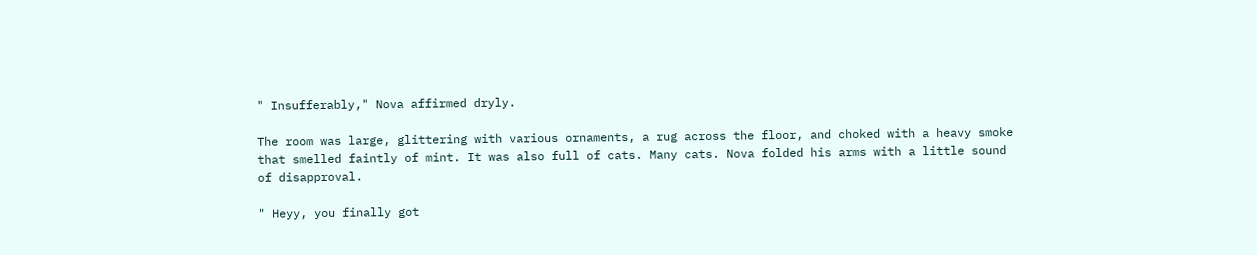" Insufferably," Nova affirmed dryly.

The room was large, glittering with various ornaments, a rug across the floor, and choked with a heavy smoke that smelled faintly of mint. It was also full of cats. Many cats. Nova folded his arms with a little sound of disapproval.

" Heyy, you finally got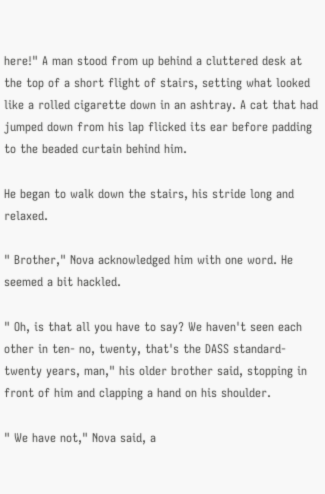here!" A man stood from up behind a cluttered desk at the top of a short flight of stairs, setting what looked like a rolled cigarette down in an ashtray. A cat that had jumped down from his lap flicked its ear before padding to the beaded curtain behind him.

He began to walk down the stairs, his stride long and relaxed.

" Brother," Nova acknowledged him with one word. He seemed a bit hackled.

" Oh, is that all you have to say? We haven't seen each other in ten- no, twenty, that's the DASS standard- twenty years, man," his older brother said, stopping in front of him and clapping a hand on his shoulder.

" We have not," Nova said, a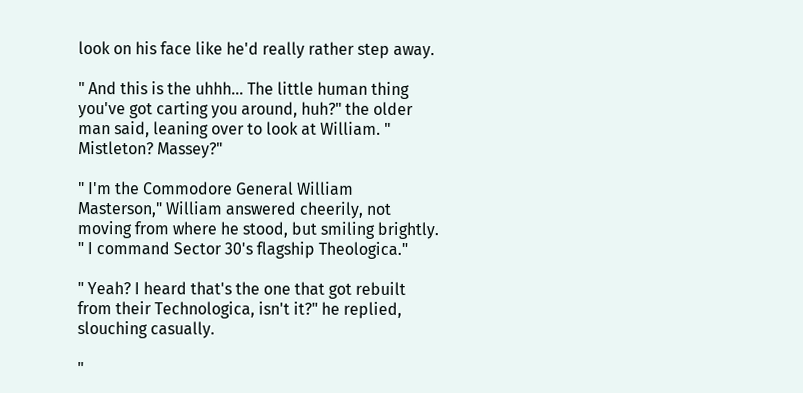look on his face like he'd really rather step away.

" And this is the uhhh... The little human thing you've got carting you around, huh?" the older man said, leaning over to look at William. " Mistleton? Massey?"

" I'm the Commodore General William Masterson," William answered cheerily, not moving from where he stood, but smiling brightly. " I command Sector 30's flagship Theologica."

" Yeah? I heard that's the one that got rebuilt from their Technologica, isn't it?" he replied, slouching casually.

"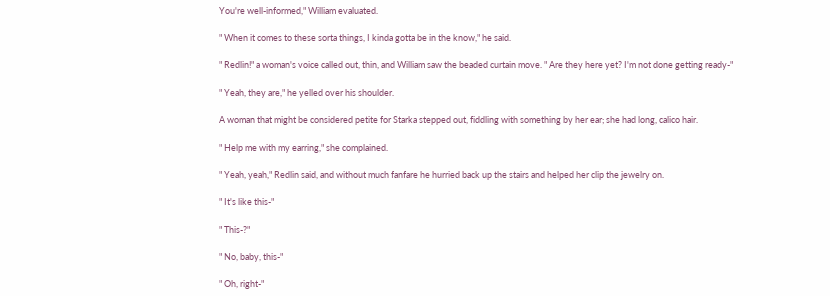You're well-informed," William evaluated.

" When it comes to these sorta things, I kinda gotta be in the know," he said.

" Redlin!" a woman's voice called out, thin, and William saw the beaded curtain move. " Are they here yet? I'm not done getting ready-"

" Yeah, they are," he yelled over his shoulder.

A woman that might be considered petite for Starka stepped out, fiddling with something by her ear; she had long, calico hair.

" Help me with my earring," she complained.

" Yeah, yeah," Redlin said, and without much fanfare he hurried back up the stairs and helped her clip the jewelry on.

" It's like this-"

" This-?"

" No, baby, this-"

" Oh, right-"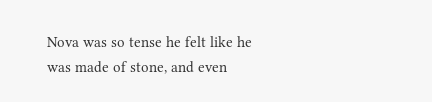Nova was so tense he felt like he was made of stone, and even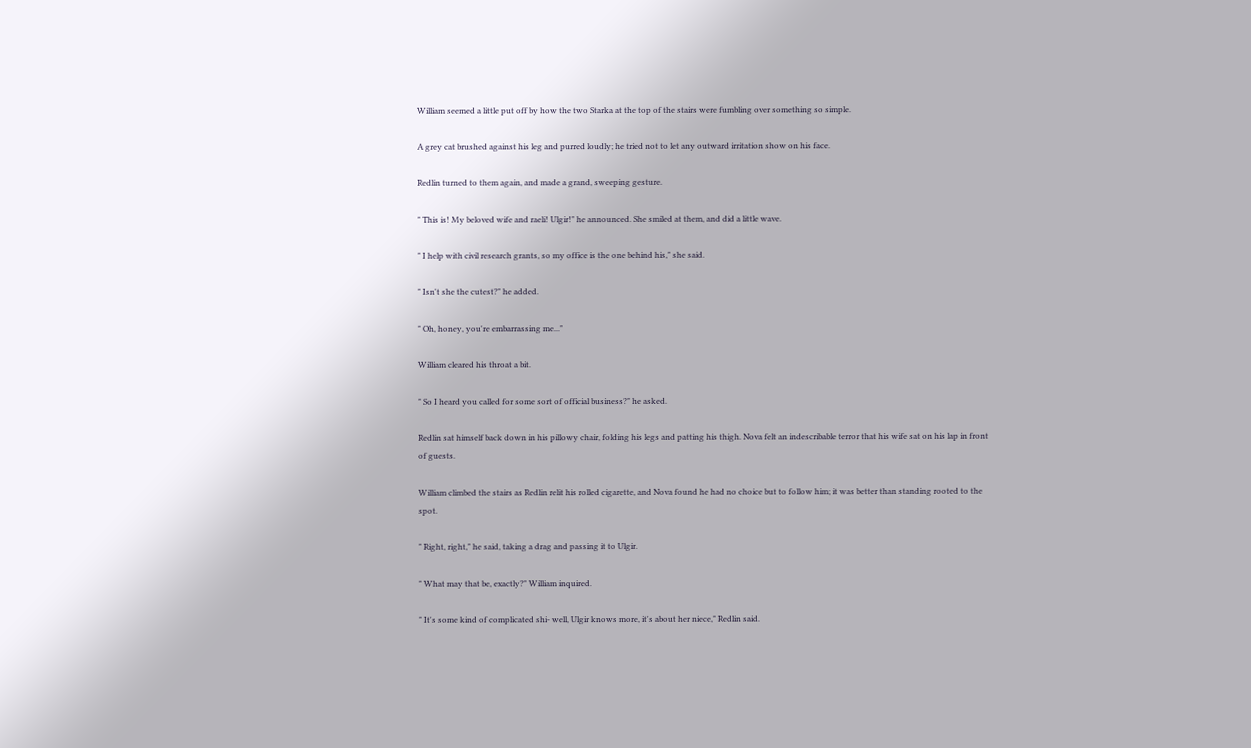William seemed a little put off by how the two Starka at the top of the stairs were fumbling over something so simple.

A grey cat brushed against his leg and purred loudly; he tried not to let any outward irritation show on his face.

Redlin turned to them again, and made a grand, sweeping gesture.

" This is! My beloved wife and raeli! Ulgir!" he announced. She smiled at them, and did a little wave.

" I help with civil research grants, so my office is the one behind his," she said.

" Isn't she the cutest?" he added.

" Oh, honey, you're embarrassing me..."

William cleared his throat a bit.

" So I heard you called for some sort of official business?" he asked.

Redlin sat himself back down in his pillowy chair, folding his legs and patting his thigh. Nova felt an indescribable terror that his wife sat on his lap in front of guests.

William climbed the stairs as Redlin relit his rolled cigarette, and Nova found he had no choice but to follow him; it was better than standing rooted to the spot.

" Right, right," he said, taking a drag and passing it to Ulgir.

" What may that be, exactly?" William inquired.

" It's some kind of complicated shi- well, Ulgir knows more, it's about her niece," Redlin said.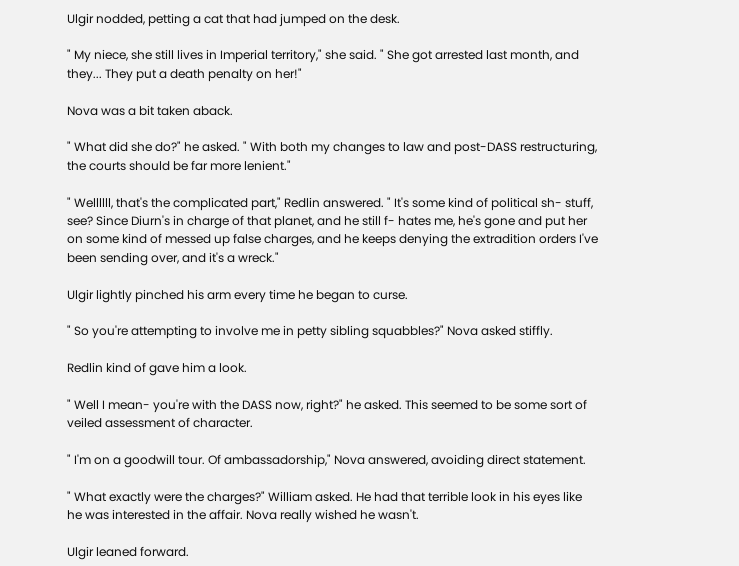Ulgir nodded, petting a cat that had jumped on the desk.

" My niece, she still lives in Imperial territory," she said. " She got arrested last month, and they... They put a death penalty on her!"

Nova was a bit taken aback.

" What did she do?" he asked. " With both my changes to law and post-DASS restructuring, the courts should be far more lenient."

" Wellllll, that's the complicated part," Redlin answered. " It's some kind of political sh- stuff, see? Since Diurn's in charge of that planet, and he still f- hates me, he's gone and put her on some kind of messed up false charges, and he keeps denying the extradition orders I've been sending over, and it's a wreck."

Ulgir lightly pinched his arm every time he began to curse.

" So you're attempting to involve me in petty sibling squabbles?" Nova asked stiffly.

Redlin kind of gave him a look.

" Well I mean- you're with the DASS now, right?" he asked. This seemed to be some sort of veiled assessment of character.

" I'm on a goodwill tour. Of ambassadorship," Nova answered, avoiding direct statement.

" What exactly were the charges?" William asked. He had that terrible look in his eyes like he was interested in the affair. Nova really wished he wasn't.

Ulgir leaned forward.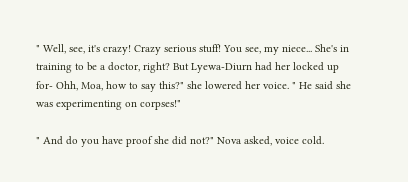" Well, see, it's crazy! Crazy serious stuff! You see, my niece... She's in training to be a doctor, right? But Lyewa-Diurn had her locked up for- Ohh, Moa, how to say this?" she lowered her voice. " He said she was experimenting on corpses!"

" And do you have proof she did not?" Nova asked, voice cold.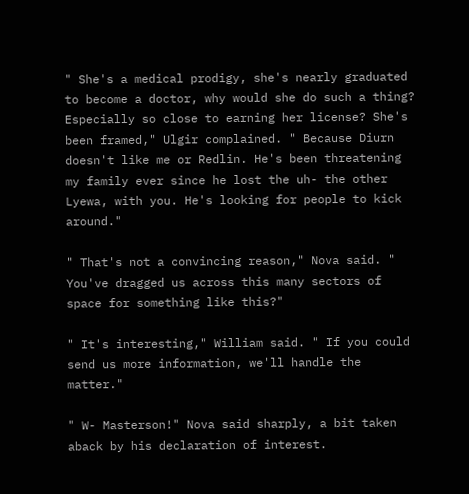" She's a medical prodigy, she's nearly graduated to become a doctor, why would she do such a thing? Especially so close to earning her license? She's been framed," Ulgir complained. " Because Diurn doesn't like me or Redlin. He's been threatening my family ever since he lost the uh- the other Lyewa, with you. He's looking for people to kick around."

" That's not a convincing reason," Nova said. " You've dragged us across this many sectors of space for something like this?"

" It's interesting," William said. " If you could send us more information, we'll handle the matter."

" W- Masterson!" Nova said sharply, a bit taken aback by his declaration of interest.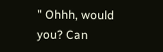" Ohhh, would you? Can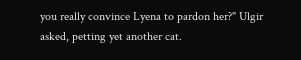you really convince Lyena to pardon her?" Ulgir asked, petting yet another cat.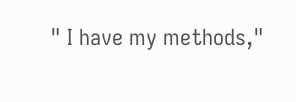" I have my methods,"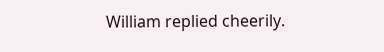William replied cheerily.